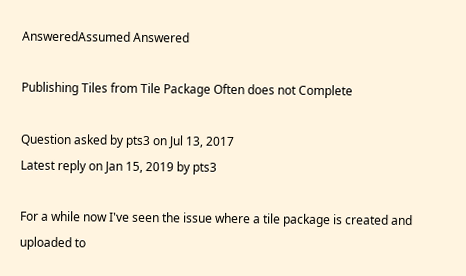AnsweredAssumed Answered

Publishing Tiles from Tile Package Often does not Complete

Question asked by pts3 on Jul 13, 2017
Latest reply on Jan 15, 2019 by pts3

For a while now I've seen the issue where a tile package is created and uploaded to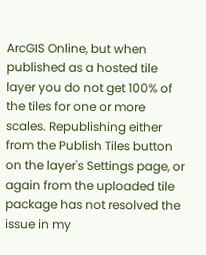ArcGIS Online, but when published as a hosted tile layer you do not get 100% of the tiles for one or more scales. Republishing either from the Publish Tiles button on the layer's Settings page, or again from the uploaded tile package has not resolved the issue in my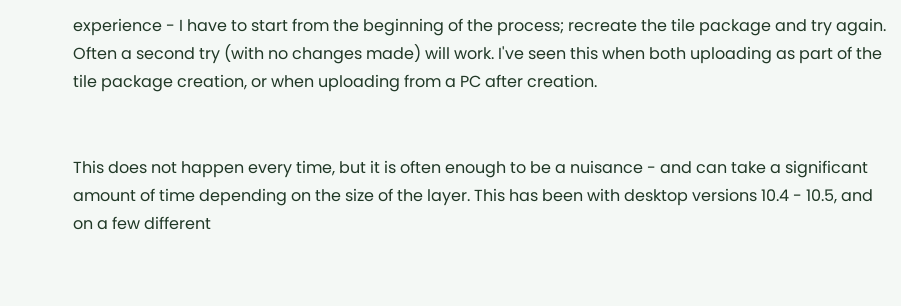experience - I have to start from the beginning of the process; recreate the tile package and try again. Often a second try (with no changes made) will work. I've seen this when both uploading as part of the tile package creation, or when uploading from a PC after creation.


This does not happen every time, but it is often enough to be a nuisance - and can take a significant amount of time depending on the size of the layer. This has been with desktop versions 10.4 - 10.5, and on a few different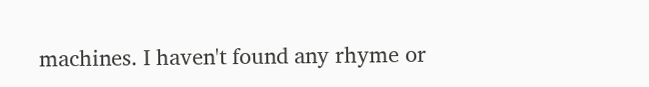machines. I haven't found any rhyme or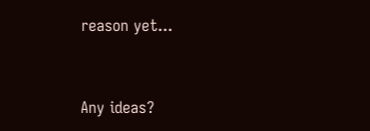reason yet...


Any ideas?